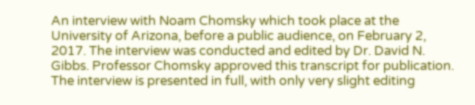An interview with Noam Chomsky which took place at the University of Arizona, before a public audience, on February 2, 2017. The interview was conducted and edited by Dr. David N. Gibbs. Professor Chomsky approved this transcript for publication. The interview is presented in full, with only very slight editing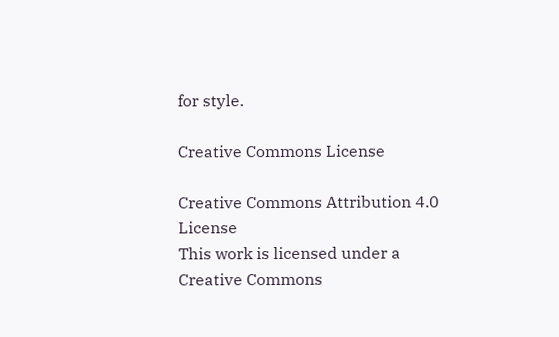for style.

Creative Commons License

Creative Commons Attribution 4.0 License
This work is licensed under a Creative Commons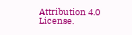Attribution 4.0 License.